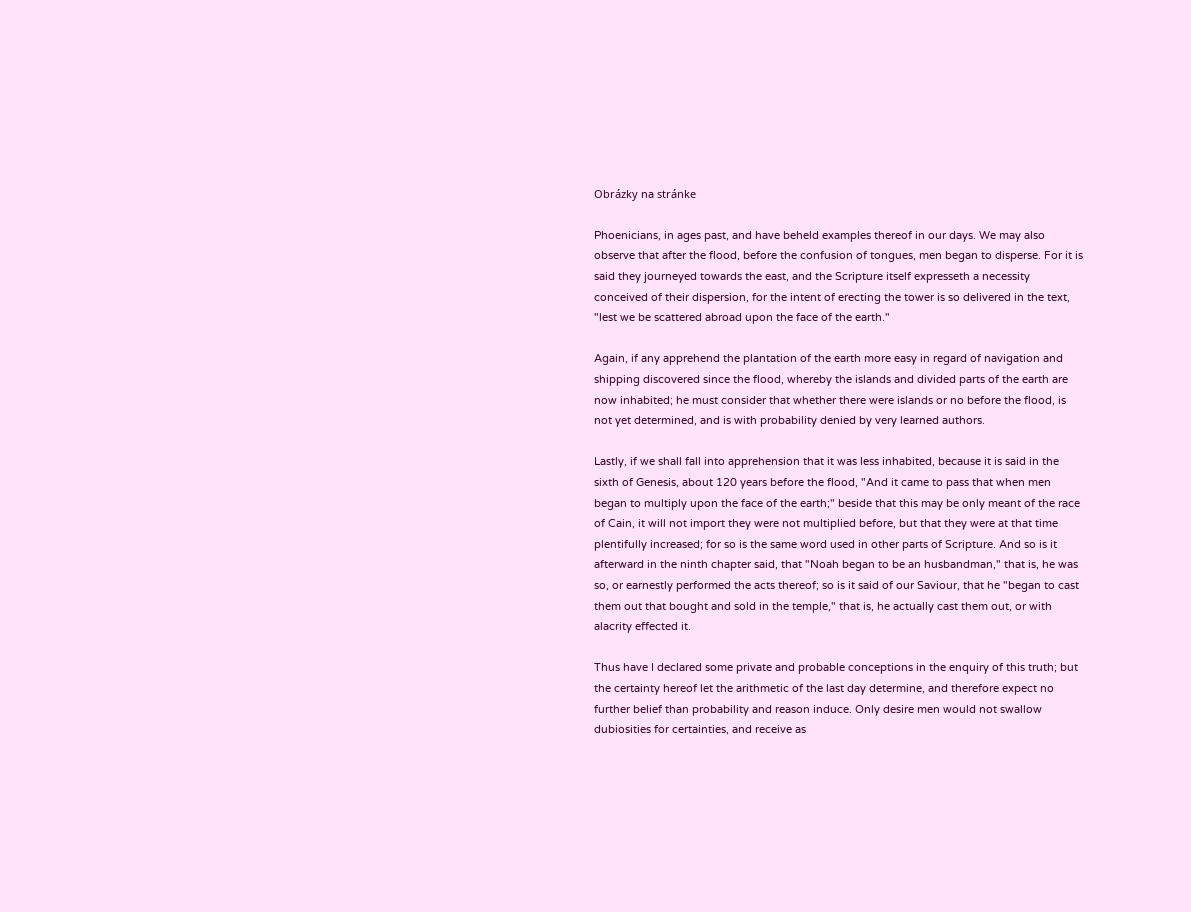Obrázky na stránke

Phoenicians, in ages past, and have beheld examples thereof in our days. We may also observe that after the flood, before the confusion of tongues, men began to disperse. For it is said they journeyed towards the east, and the Scripture itself expresseth a necessity conceived of their dispersion, for the intent of erecting the tower is so delivered in the text, "lest we be scattered abroad upon the face of the earth."

Again, if any apprehend the plantation of the earth more easy in regard of navigation and shipping discovered since the flood, whereby the islands and divided parts of the earth are now inhabited; he must consider that whether there were islands or no before the flood, is not yet determined, and is with probability denied by very learned authors.

Lastly, if we shall fall into apprehension that it was less inhabited, because it is said in the sixth of Genesis, about 120 years before the flood, "And it came to pass that when men began to multiply upon the face of the earth;" beside that this may be only meant of the race of Cain, it will not import they were not multiplied before, but that they were at that time plentifully increased; for so is the same word used in other parts of Scripture. And so is it afterward in the ninth chapter said, that "Noah began to be an husbandman," that is, he was so, or earnestly performed the acts thereof; so is it said of our Saviour, that he "began to cast them out that bought and sold in the temple," that is, he actually cast them out, or with alacrity effected it.

Thus have I declared some private and probable conceptions in the enquiry of this truth; but the certainty hereof let the arithmetic of the last day determine, and therefore expect no further belief than probability and reason induce. Only desire men would not swallow dubiosities for certainties, and receive as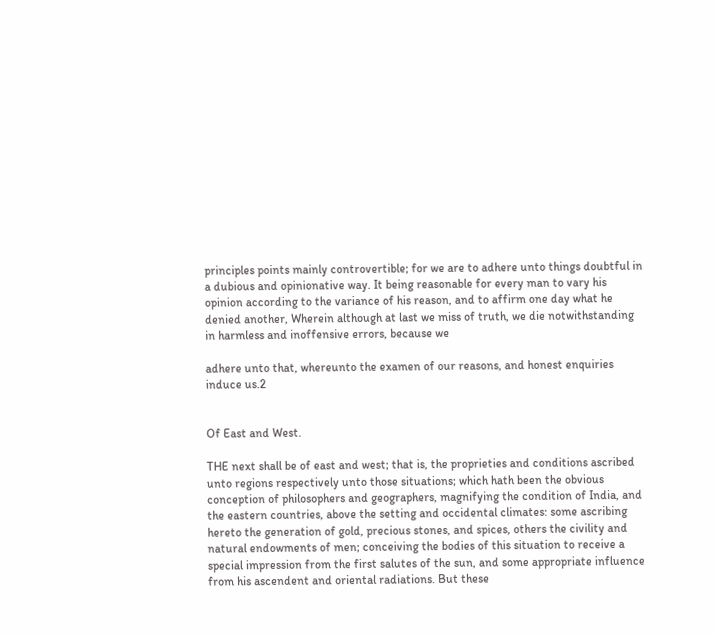principles points mainly controvertible; for we are to adhere unto things doubtful in a dubious and opinionative way. It being reasonable for every man to vary his opinion according to the variance of his reason, and to affirm one day what he denied another, Wherein although at last we miss of truth, we die notwithstanding in harmless and inoffensive errors, because we

adhere unto that, whereunto the examen of our reasons, and honest enquiries induce us.2


Of East and West.

THE next shall be of east and west; that is, the proprieties and conditions ascribed unto regions respectively unto those situations; which hath been the obvious conception of philosophers and geographers, magnifying the condition of India, and the eastern countries, above the setting and occidental climates: some ascribing hereto the generation of gold, precious stones, and spices, others the civility and natural endowments of men; conceiving the bodies of this situation to receive a special impression from the first salutes of the sun, and some appropriate influence from his ascendent and oriental radiations. But these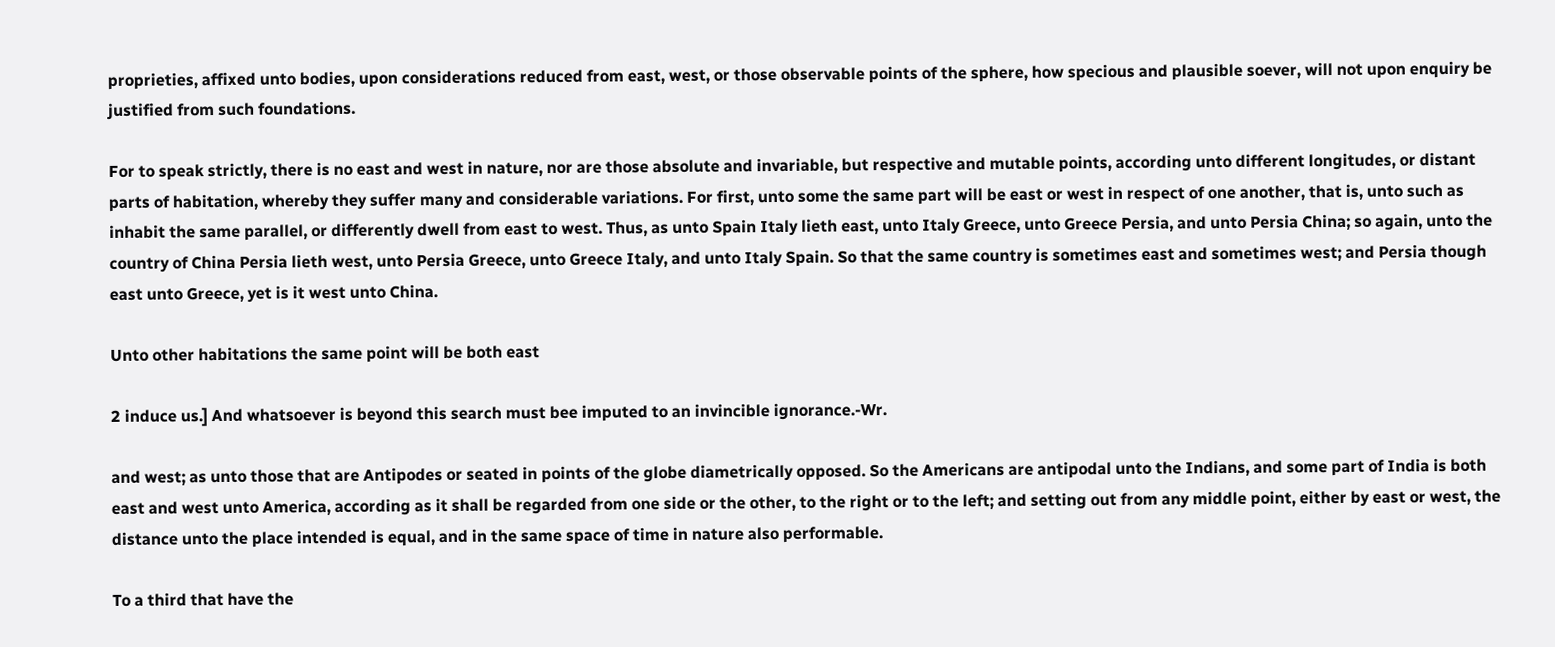proprieties, affixed unto bodies, upon considerations reduced from east, west, or those observable points of the sphere, how specious and plausible soever, will not upon enquiry be justified from such foundations.

For to speak strictly, there is no east and west in nature, nor are those absolute and invariable, but respective and mutable points, according unto different longitudes, or distant parts of habitation, whereby they suffer many and considerable variations. For first, unto some the same part will be east or west in respect of one another, that is, unto such as inhabit the same parallel, or differently dwell from east to west. Thus, as unto Spain Italy lieth east, unto Italy Greece, unto Greece Persia, and unto Persia China; so again, unto the country of China Persia lieth west, unto Persia Greece, unto Greece Italy, and unto Italy Spain. So that the same country is sometimes east and sometimes west; and Persia though east unto Greece, yet is it west unto China.

Unto other habitations the same point will be both east

2 induce us.] And whatsoever is beyond this search must bee imputed to an invincible ignorance.-Wr.

and west; as unto those that are Antipodes or seated in points of the globe diametrically opposed. So the Americans are antipodal unto the Indians, and some part of India is both east and west unto America, according as it shall be regarded from one side or the other, to the right or to the left; and setting out from any middle point, either by east or west, the distance unto the place intended is equal, and in the same space of time in nature also performable.

To a third that have the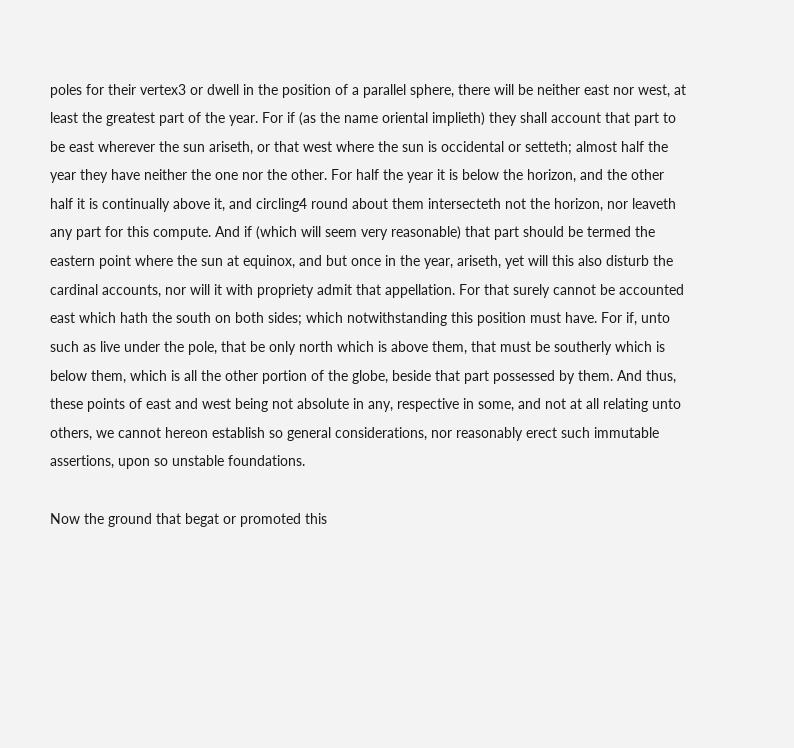poles for their vertex3 or dwell in the position of a parallel sphere, there will be neither east nor west, at least the greatest part of the year. For if (as the name oriental implieth) they shall account that part to be east wherever the sun ariseth, or that west where the sun is occidental or setteth; almost half the year they have neither the one nor the other. For half the year it is below the horizon, and the other half it is continually above it, and circling4 round about them intersecteth not the horizon, nor leaveth any part for this compute. And if (which will seem very reasonable) that part should be termed the eastern point where the sun at equinox, and but once in the year, ariseth, yet will this also disturb the cardinal accounts, nor will it with propriety admit that appellation. For that surely cannot be accounted east which hath the south on both sides; which notwithstanding this position must have. For if, unto such as live under the pole, that be only north which is above them, that must be southerly which is below them, which is all the other portion of the globe, beside that part possessed by them. And thus, these points of east and west being not absolute in any, respective in some, and not at all relating unto others, we cannot hereon establish so general considerations, nor reasonably erect such immutable assertions, upon so unstable foundations.

Now the ground that begat or promoted this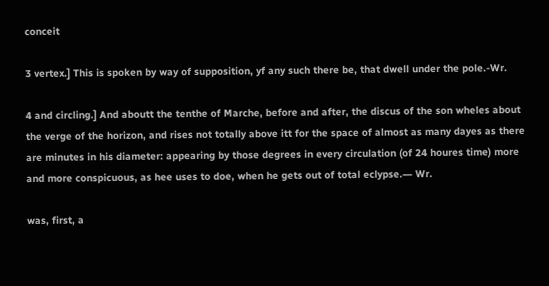conceit

3 vertex.] This is spoken by way of supposition, yf any such there be, that dwell under the pole.-Wr.

4 and circling.] And aboutt the tenthe of Marche, before and after, the discus of the son wheles about the verge of the horizon, and rises not totally above itt for the space of almost as many dayes as there are minutes in his diameter: appearing by those degrees in every circulation (of 24 houres time) more and more conspicuous, as hee uses to doe, when he gets out of total eclypse.― Wr.

was, first, a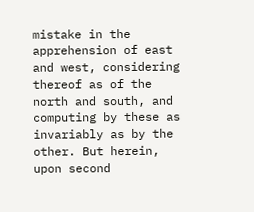mistake in the apprehension of east and west, considering thereof as of the north and south, and computing by these as invariably as by the other. But herein, upon second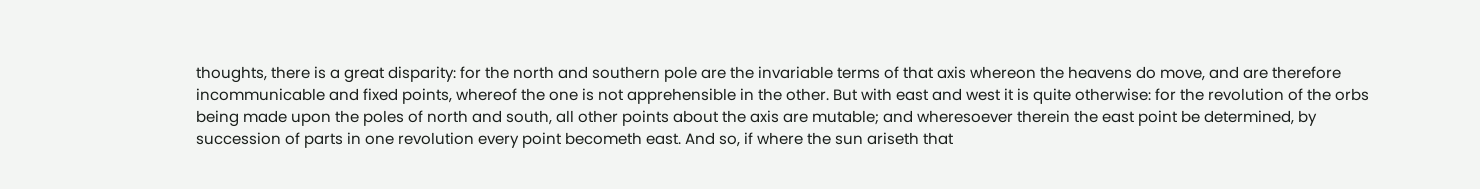thoughts, there is a great disparity: for the north and southern pole are the invariable terms of that axis whereon the heavens do move, and are therefore incommunicable and fixed points, whereof the one is not apprehensible in the other. But with east and west it is quite otherwise: for the revolution of the orbs being made upon the poles of north and south, all other points about the axis are mutable; and wheresoever therein the east point be determined, by succession of parts in one revolution every point becometh east. And so, if where the sun ariseth that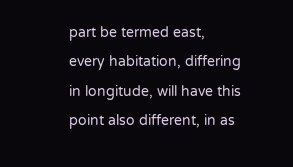part be termed east, every habitation, differing in longitude, will have this point also different, in as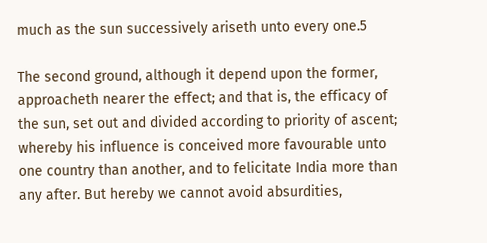much as the sun successively ariseth unto every one.5

The second ground, although it depend upon the former, approacheth nearer the effect; and that is, the efficacy of the sun, set out and divided according to priority of ascent; whereby his influence is conceived more favourable unto one country than another, and to felicitate India more than any after. But hereby we cannot avoid absurdities,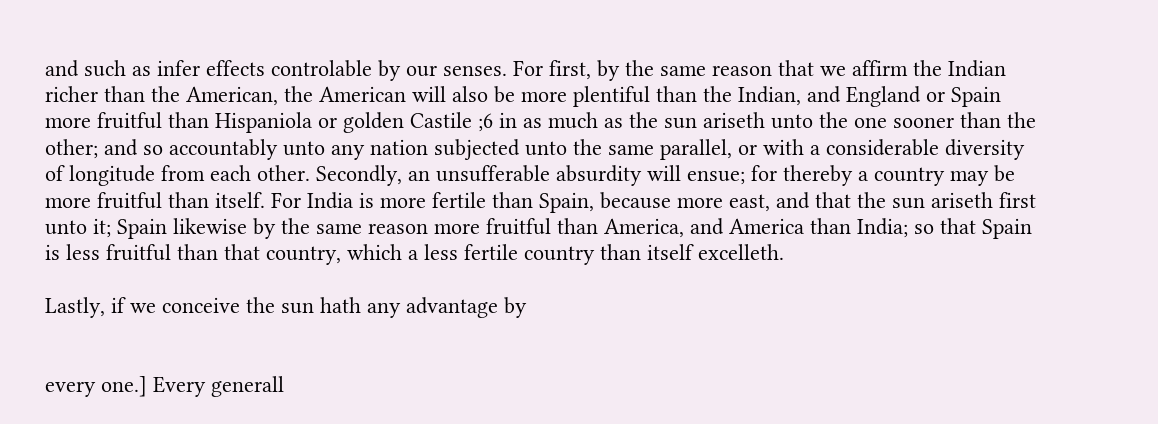and such as infer effects controlable by our senses. For first, by the same reason that we affirm the Indian richer than the American, the American will also be more plentiful than the Indian, and England or Spain more fruitful than Hispaniola or golden Castile ;6 in as much as the sun ariseth unto the one sooner than the other; and so accountably unto any nation subjected unto the same parallel, or with a considerable diversity of longitude from each other. Secondly, an unsufferable absurdity will ensue; for thereby a country may be more fruitful than itself. For India is more fertile than Spain, because more east, and that the sun ariseth first unto it; Spain likewise by the same reason more fruitful than America, and America than India; so that Spain is less fruitful than that country, which a less fertile country than itself excelleth.

Lastly, if we conceive the sun hath any advantage by


every one.] Every generall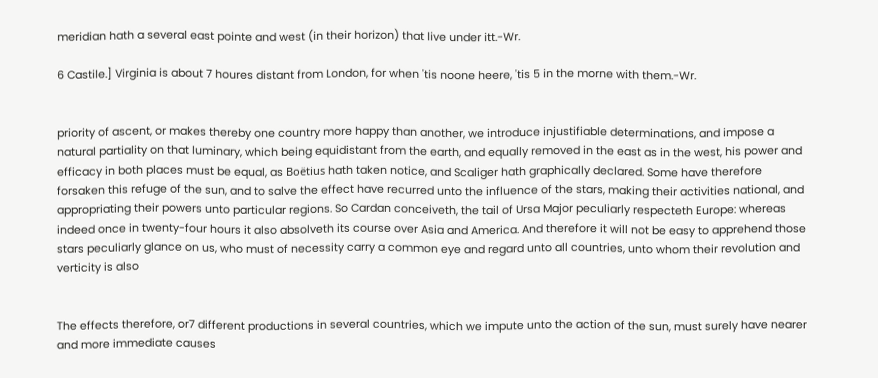meridian hath a several east pointe and west (in their horizon) that live under itt.-Wr.

6 Castile.] Virginia is about 7 houres distant from London, for when 'tis noone heere, 'tis 5 in the morne with them.-Wr.


priority of ascent, or makes thereby one country more happy than another, we introduce injustifiable determinations, and impose a natural partiality on that luminary, which being equidistant from the earth, and equally removed in the east as in the west, his power and efficacy in both places must be equal, as Boëtius hath taken notice, and Scaliger hath graphically declared. Some have therefore forsaken this refuge of the sun, and to salve the effect have recurred unto the influence of the stars, making their activities national, and appropriating their powers unto particular regions. So Cardan conceiveth, the tail of Ursa Major peculiarly respecteth Europe: whereas indeed once in twenty-four hours it also absolveth its course over Asia and America. And therefore it will not be easy to apprehend those stars peculiarly glance on us, who must of necessity carry a common eye and regard unto all countries, unto whom their revolution and verticity is also


The effects therefore, or7 different productions in several countries, which we impute unto the action of the sun, must surely have nearer and more immediate causes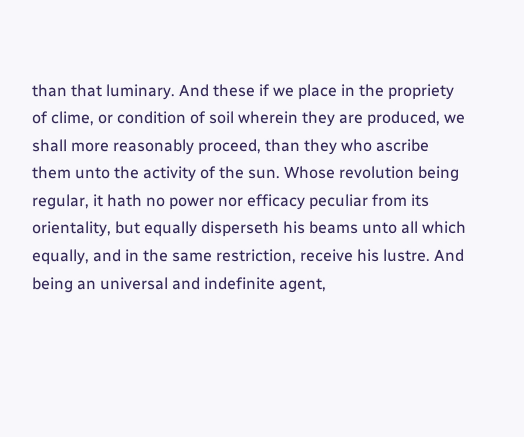than that luminary. And these if we place in the propriety of clime, or condition of soil wherein they are produced, we shall more reasonably proceed, than they who ascribe them unto the activity of the sun. Whose revolution being regular, it hath no power nor efficacy peculiar from its orientality, but equally disperseth his beams unto all which equally, and in the same restriction, receive his lustre. And being an universal and indefinite agent,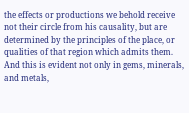the effects or productions we behold receive not their circle from his causality, but are determined by the principles of the place, or qualities of that region which admits them. And this is evident not only in gems, minerals, and metals,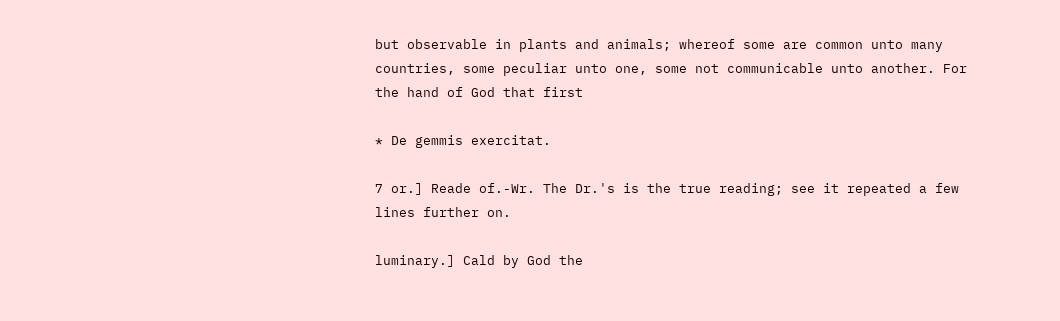but observable in plants and animals; whereof some are common unto many countries, some peculiar unto one, some not communicable unto another. For the hand of God that first

* De gemmis exercitat.

7 or.] Reade of.-Wr. The Dr.'s is the true reading; see it repeated a few lines further on.

luminary.] Cald by God the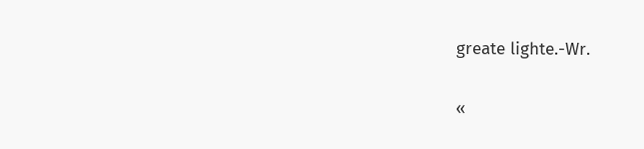greate lighte.-Wr.

«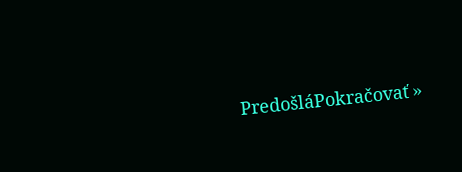PredošláPokračovať »